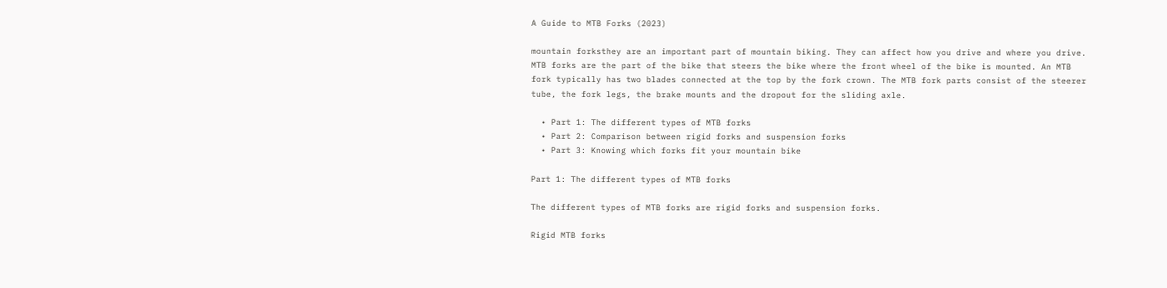A Guide to MTB Forks (2023)

mountain forksthey are an important part of mountain biking. They can affect how you drive and where you drive. MTB forks are the part of the bike that steers the bike where the front wheel of the bike is mounted. An MTB fork typically has two blades connected at the top by the fork crown. The MTB fork parts consist of the steerer tube, the fork legs, the brake mounts and the dropout for the sliding axle.

  • Part 1: The different types of MTB forks
  • Part 2: Comparison between rigid forks and suspension forks
  • Part 3: Knowing which forks fit your mountain bike

Part 1: The different types of MTB forks

The different types of MTB forks are rigid forks and suspension forks.

Rigid MTB forks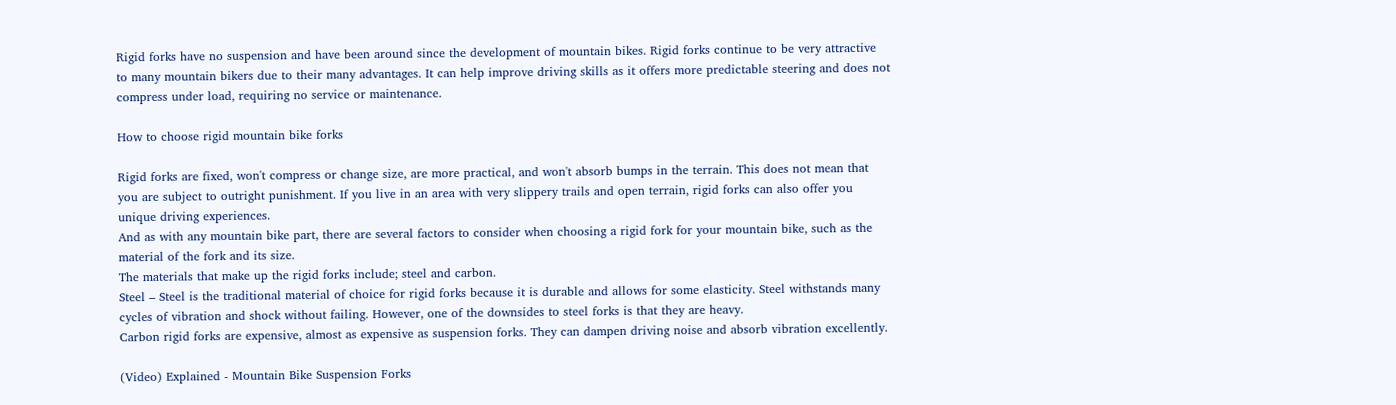Rigid forks have no suspension and have been around since the development of mountain bikes. Rigid forks continue to be very attractive to many mountain bikers due to their many advantages. It can help improve driving skills as it offers more predictable steering and does not compress under load, requiring no service or maintenance.

How to choose rigid mountain bike forks

Rigid forks are fixed, won't compress or change size, are more practical, and won't absorb bumps in the terrain. This does not mean that you are subject to outright punishment. If you live in an area with very slippery trails and open terrain, rigid forks can also offer you unique driving experiences.
And as with any mountain bike part, there are several factors to consider when choosing a rigid fork for your mountain bike, such as the material of the fork and its size.
The materials that make up the rigid forks include; steel and carbon.
Steel – Steel is the traditional material of choice for rigid forks because it is durable and allows for some elasticity. Steel withstands many cycles of vibration and shock without failing. However, one of the downsides to steel forks is that they are heavy.
Carbon rigid forks are expensive, almost as expensive as suspension forks. They can dampen driving noise and absorb vibration excellently.

(Video) Explained - Mountain Bike Suspension Forks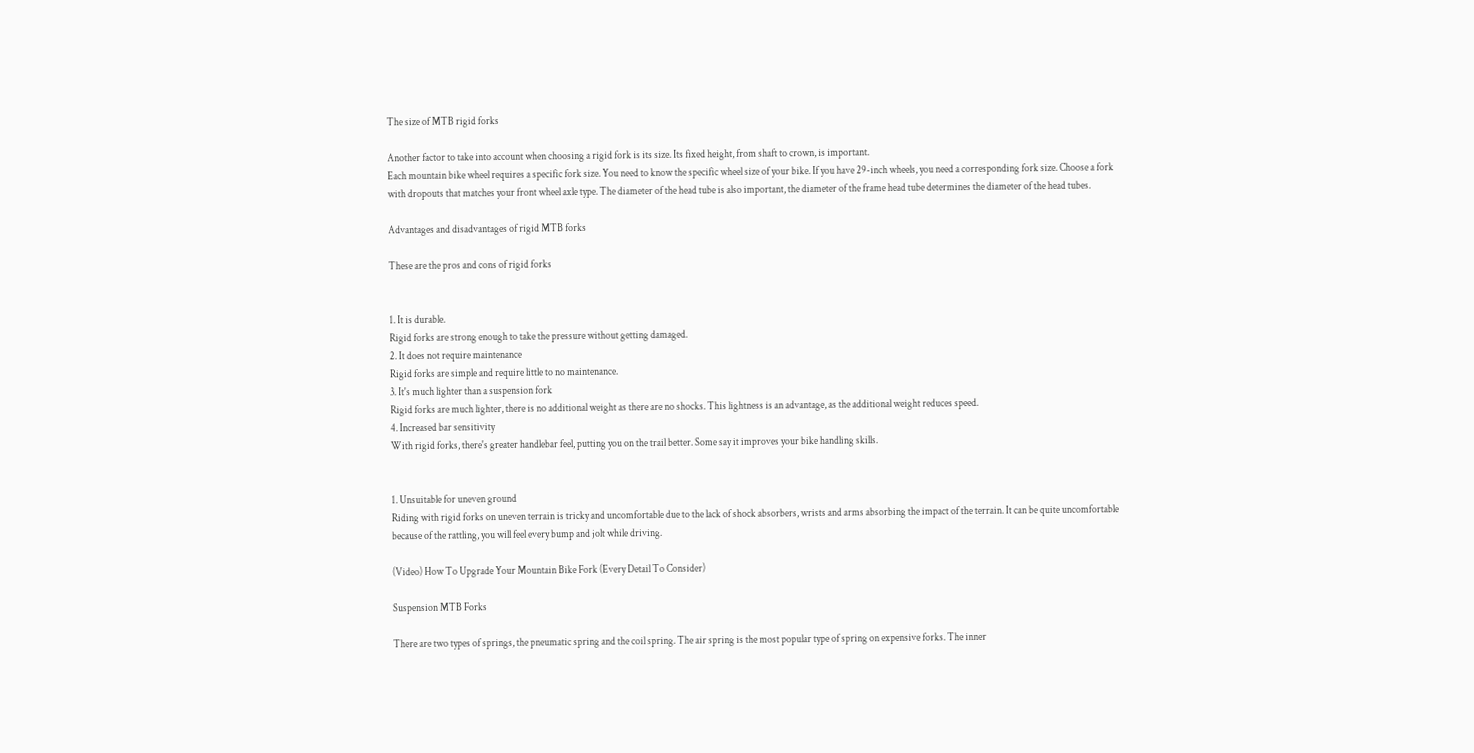The size of MTB rigid forks

Another factor to take into account when choosing a rigid fork is its size. Its fixed height, from shaft to crown, is important.
Each mountain bike wheel requires a specific fork size. You need to know the specific wheel size of your bike. If you have 29-inch wheels, you need a corresponding fork size. Choose a fork with dropouts that matches your front wheel axle type. The diameter of the head tube is also important, the diameter of the frame head tube determines the diameter of the head tubes.

Advantages and disadvantages of rigid MTB forks

These are the pros and cons of rigid forks


1. It is durable.
Rigid forks are strong enough to take the pressure without getting damaged.
2. It does not require maintenance
Rigid forks are simple and require little to no maintenance.
3. It's much lighter than a suspension fork
Rigid forks are much lighter, there is no additional weight as there are no shocks. This lightness is an advantage, as the additional weight reduces speed.
4. Increased bar sensitivity
With rigid forks, there's greater handlebar feel, putting you on the trail better. Some say it improves your bike handling skills.


1. Unsuitable for uneven ground
Riding with rigid forks on uneven terrain is tricky and uncomfortable due to the lack of shock absorbers, wrists and arms absorbing the impact of the terrain. It can be quite uncomfortable because of the rattling, you will feel every bump and jolt while driving.

(Video) How To Upgrade Your Mountain Bike Fork (Every Detail To Consider)

Suspension MTB Forks

There are two types of springs, the pneumatic spring and the coil spring. The air spring is the most popular type of spring on expensive forks. The inner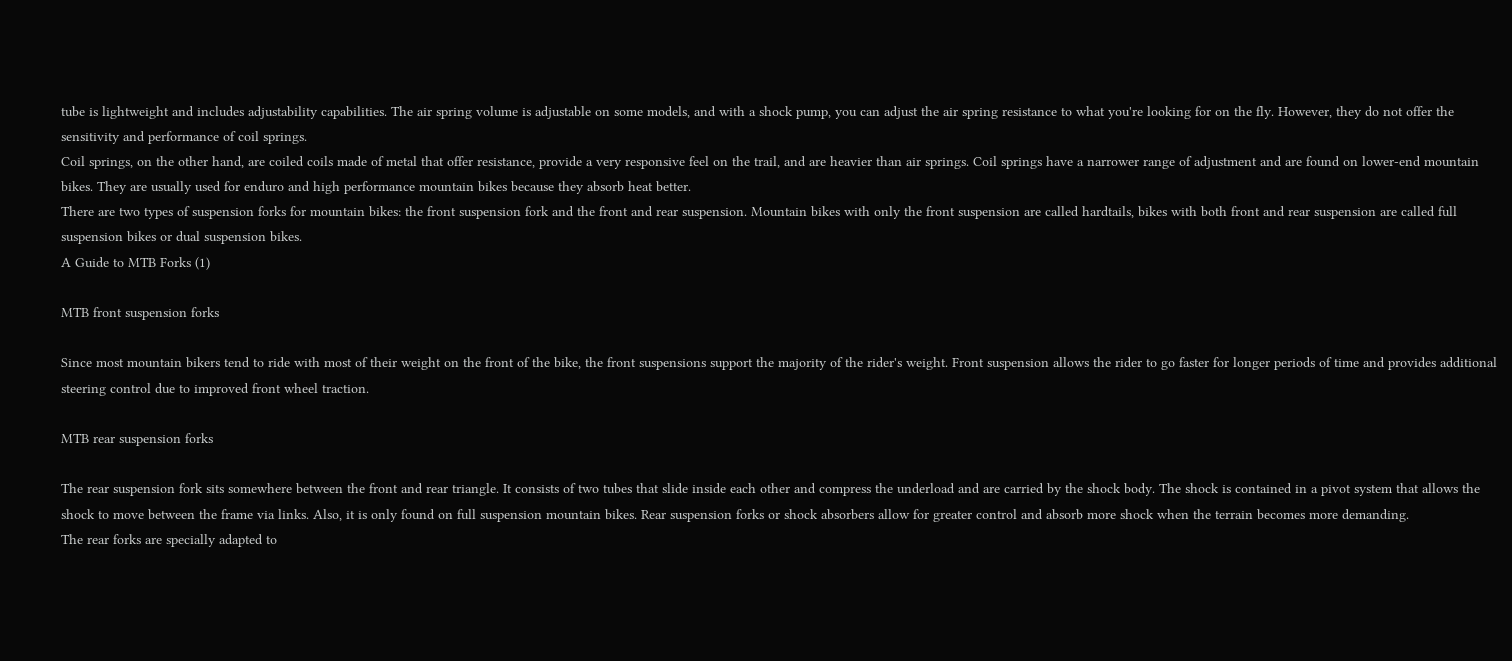tube is lightweight and includes adjustability capabilities. The air spring volume is adjustable on some models, and with a shock pump, you can adjust the air spring resistance to what you're looking for on the fly. However, they do not offer the sensitivity and performance of coil springs.
Coil springs, on the other hand, are coiled coils made of metal that offer resistance, provide a very responsive feel on the trail, and are heavier than air springs. Coil springs have a narrower range of adjustment and are found on lower-end mountain bikes. They are usually used for enduro and high performance mountain bikes because they absorb heat better.
There are two types of suspension forks for mountain bikes: the front suspension fork and the front and rear suspension. Mountain bikes with only the front suspension are called hardtails, bikes with both front and rear suspension are called full suspension bikes or dual suspension bikes.
A Guide to MTB Forks (1)

MTB front suspension forks

Since most mountain bikers tend to ride with most of their weight on the front of the bike, the front suspensions support the majority of the rider's weight. Front suspension allows the rider to go faster for longer periods of time and provides additional steering control due to improved front wheel traction.

MTB rear suspension forks

The rear suspension fork sits somewhere between the front and rear triangle. It consists of two tubes that slide inside each other and compress the underload and are carried by the shock body. The shock is contained in a pivot system that allows the shock to move between the frame via links. Also, it is only found on full suspension mountain bikes. Rear suspension forks or shock absorbers allow for greater control and absorb more shock when the terrain becomes more demanding.
The rear forks are specially adapted to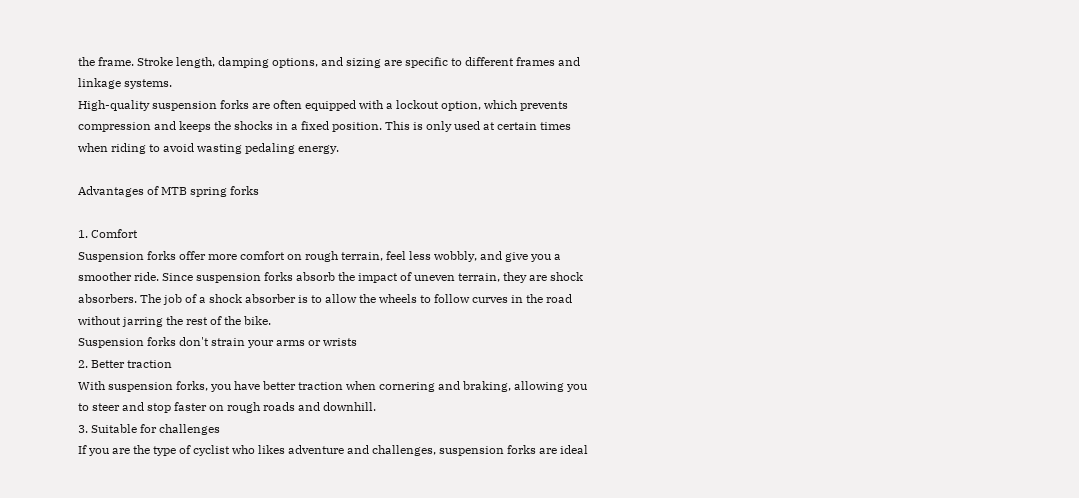the frame. Stroke length, damping options, and sizing are specific to different frames and linkage systems.
High-quality suspension forks are often equipped with a lockout option, which prevents compression and keeps the shocks in a fixed position. This is only used at certain times when riding to avoid wasting pedaling energy.

Advantages of MTB spring forks

1. Comfort
Suspension forks offer more comfort on rough terrain, feel less wobbly, and give you a smoother ride. Since suspension forks absorb the impact of uneven terrain, they are shock absorbers. The job of a shock absorber is to allow the wheels to follow curves in the road without jarring the rest of the bike.
Suspension forks don't strain your arms or wrists
2. Better traction
With suspension forks, you have better traction when cornering and braking, allowing you to steer and stop faster on rough roads and downhill.
3. Suitable for challenges
If you are the type of cyclist who likes adventure and challenges, suspension forks are ideal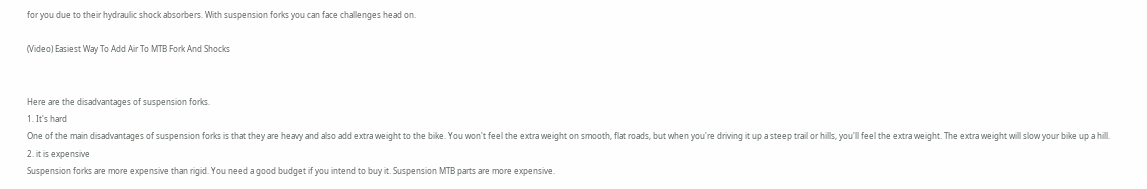for you due to their hydraulic shock absorbers. With suspension forks you can face challenges head on.

(Video) Easiest Way To Add Air To MTB Fork And Shocks


Here are the disadvantages of suspension forks.
1. It's hard
One of the main disadvantages of suspension forks is that they are heavy and also add extra weight to the bike. You won't feel the extra weight on smooth, flat roads, but when you're driving it up a steep trail or hills, you'll feel the extra weight. The extra weight will slow your bike up a hill.
2. it is expensive
Suspension forks are more expensive than rigid. You need a good budget if you intend to buy it. Suspension MTB parts are more expensive.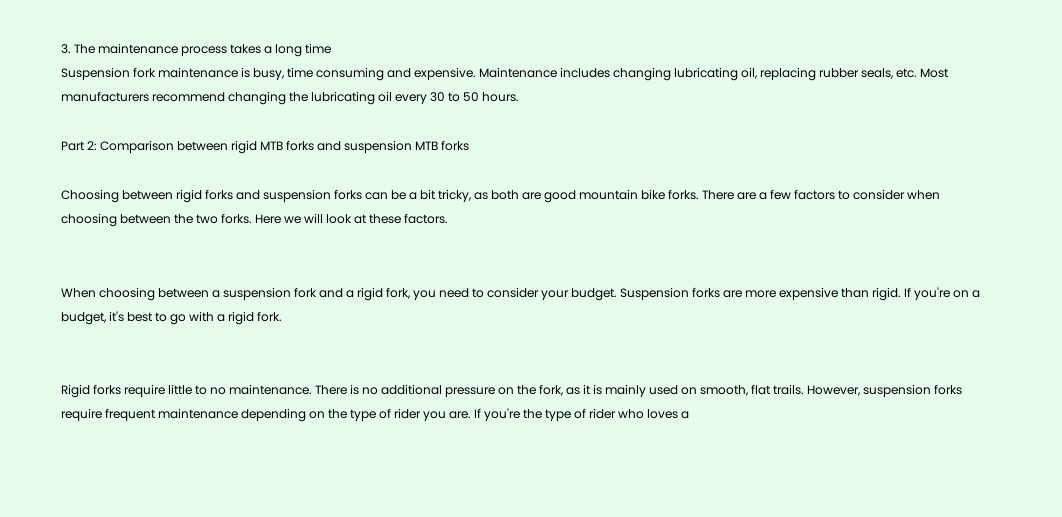3. The maintenance process takes a long time
Suspension fork maintenance is busy, time consuming and expensive. Maintenance includes changing lubricating oil, replacing rubber seals, etc. Most manufacturers recommend changing the lubricating oil every 30 to 50 hours.

Part 2: Comparison between rigid MTB forks and suspension MTB forks

Choosing between rigid forks and suspension forks can be a bit tricky, as both are good mountain bike forks. There are a few factors to consider when choosing between the two forks. Here we will look at these factors.


When choosing between a suspension fork and a rigid fork, you need to consider your budget. Suspension forks are more expensive than rigid. If you're on a budget, it's best to go with a rigid fork.


Rigid forks require little to no maintenance. There is no additional pressure on the fork, as it is mainly used on smooth, flat trails. However, suspension forks require frequent maintenance depending on the type of rider you are. If you're the type of rider who loves a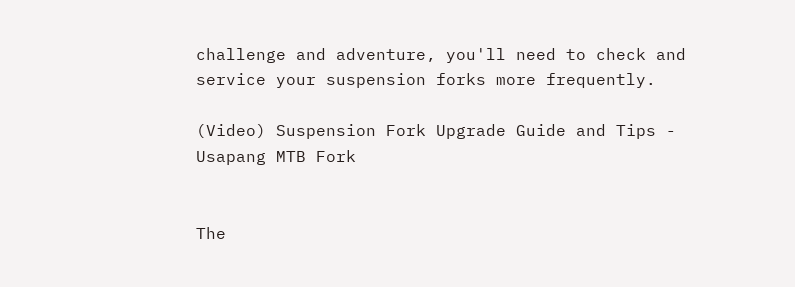challenge and adventure, you'll need to check and service your suspension forks more frequently.

(Video) Suspension Fork Upgrade Guide and Tips - Usapang MTB Fork


The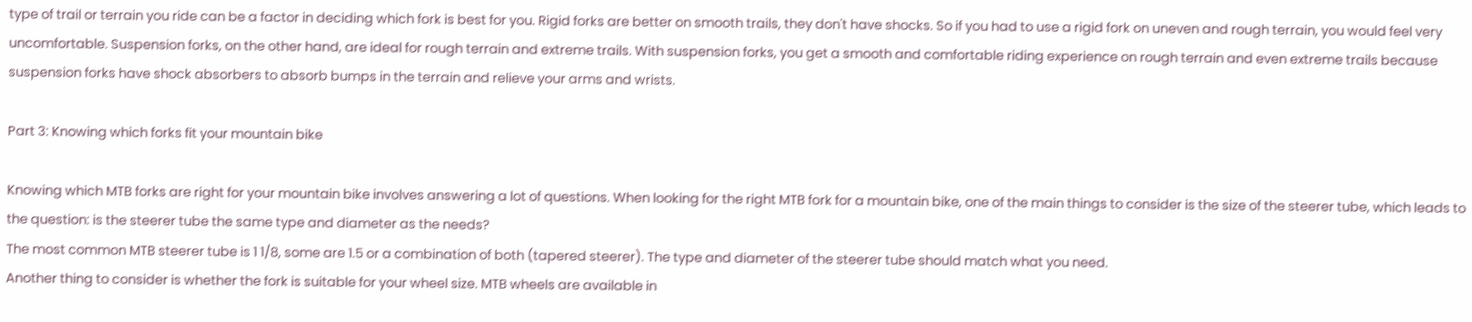type of trail or terrain you ride can be a factor in deciding which fork is best for you. Rigid forks are better on smooth trails, they don't have shocks. So if you had to use a rigid fork on uneven and rough terrain, you would feel very uncomfortable. Suspension forks, on the other hand, are ideal for rough terrain and extreme trails. With suspension forks, you get a smooth and comfortable riding experience on rough terrain and even extreme trails because suspension forks have shock absorbers to absorb bumps in the terrain and relieve your arms and wrists.

Part 3: Knowing which forks fit your mountain bike

Knowing which MTB forks are right for your mountain bike involves answering a lot of questions. When looking for the right MTB fork for a mountain bike, one of the main things to consider is the size of the steerer tube, which leads to the question: is the steerer tube the same type and diameter as the needs?
The most common MTB steerer tube is 1 1/8, some are 1.5 or a combination of both (tapered steerer). The type and diameter of the steerer tube should match what you need.
Another thing to consider is whether the fork is suitable for your wheel size. MTB wheels are available in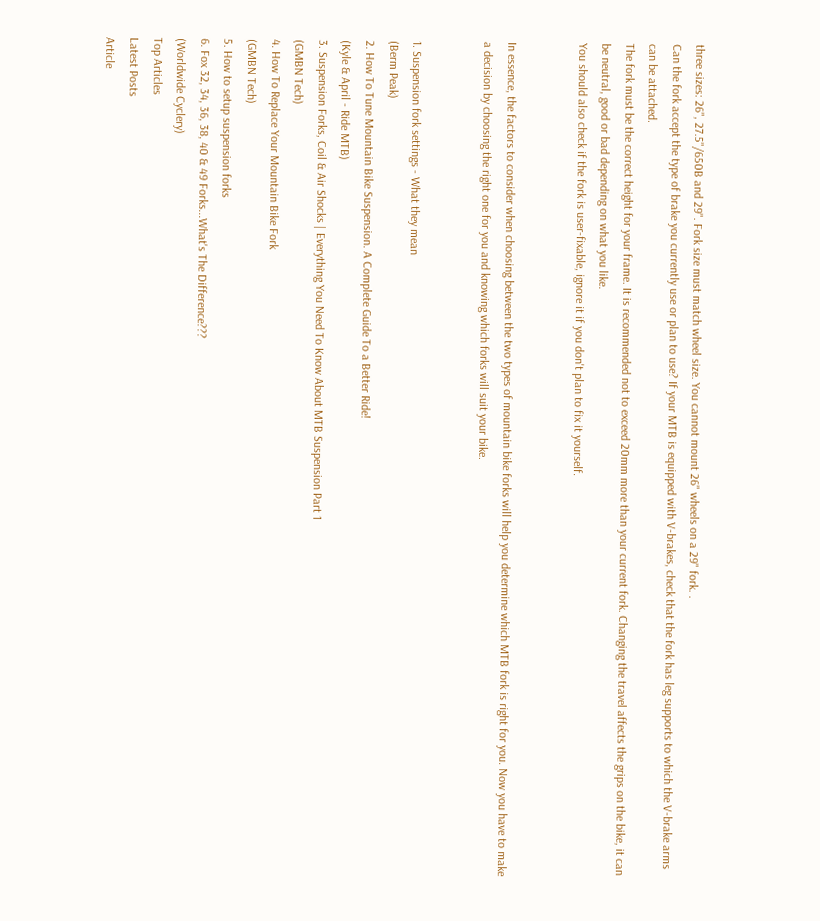three sizes: 26", 27.5"/650B and 29". Fork size must match wheel size. You cannot mount 26" wheels on a 29" fork. .
Can the fork accept the type of brake you currently use or plan to use? If your MTB is equipped with V-brakes, check that the fork has leg supports to which the V-brake arms can be attached.
The fork must be the correct height for your frame. It is recommended not to exceed 20mm more than your current fork. Changing the travel affects the grips on the bike, it can be neutral, good or bad depending on what you like.
You should also check if the fork is user-fixable, ignore it if you don't plan to fix it yourself.


In essence, the factors to consider when choosing between the two types of mountain bike forks will help you determine which MTB fork is right for you. Now you have to make a decision by choosing the right one for you and knowing which forks will suit your bike.


1. Suspension fork settings - What they mean
(Berm Peak)
2. How To Tune Mountain Bike Suspension. A Complete Guide To a Better Ride!
(Kyle & April - Ride MTB)
3. Suspension Forks, Coil & Air Shocks | Everything You Need To Know About MTB Suspension Part 1
(GMBN Tech)
4. How To Replace Your Mountain Bike Fork
(GMBN Tech)
5. How to setup suspension forks
6. Fox 32, 34, 36, 38, 40 & 49 Forks...What's The Difference???
(Worldwide Cyclery)
Top Articles
Latest Posts
Article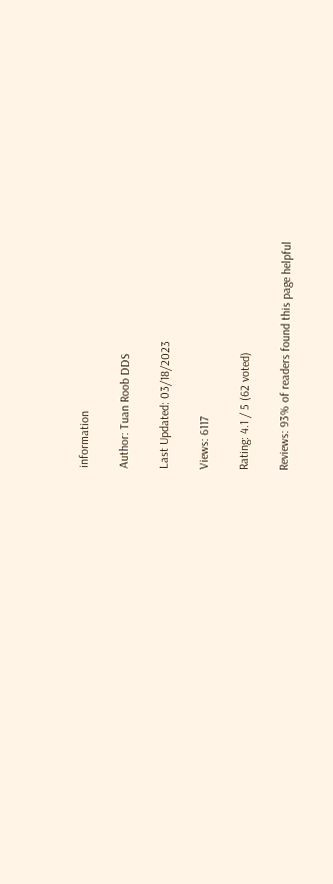information

Author: Tuan Roob DDS

Last Updated: 03/18/2023

Views: 6117

Rating: 4.1 / 5 (62 voted)

Reviews: 93% of readers found this page helpful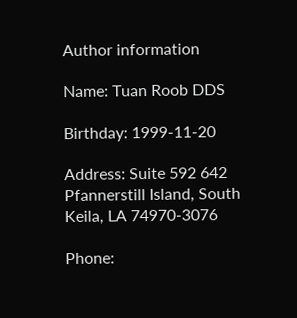Author information

Name: Tuan Roob DDS

Birthday: 1999-11-20

Address: Suite 592 642 Pfannerstill Island, South Keila, LA 74970-3076

Phone: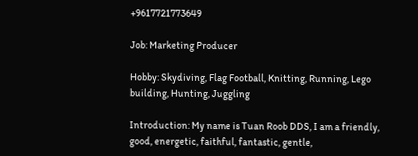+9617721773649

Job: Marketing Producer

Hobby: Skydiving, Flag Football, Knitting, Running, Lego building, Hunting, Juggling

Introduction: My name is Tuan Roob DDS, I am a friendly, good, energetic, faithful, fantastic, gentle,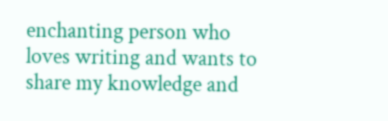enchanting person who loves writing and wants to share my knowledge and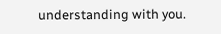understanding with you.